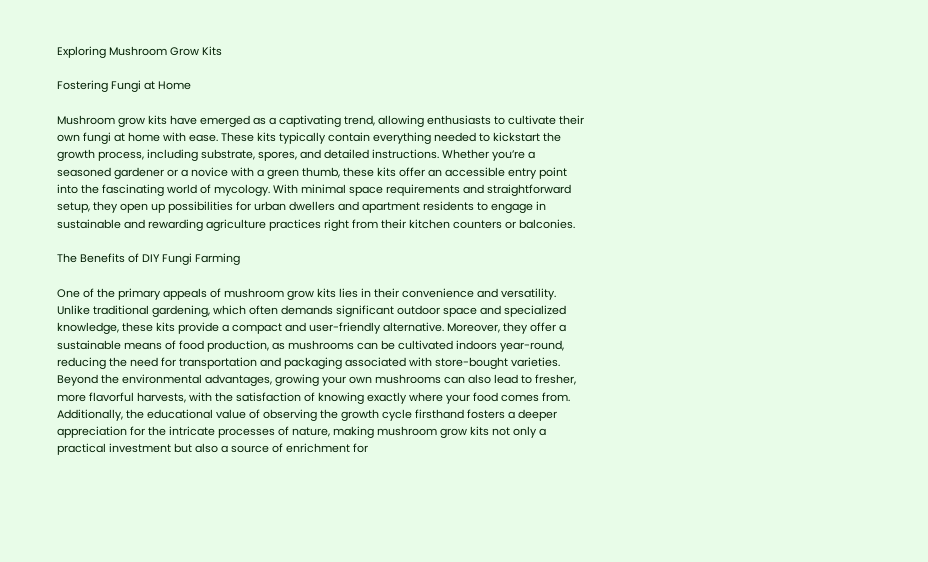Exploring Mushroom Grow Kits

Fostering Fungi at Home

Mushroom grow kits have emerged as a captivating trend, allowing enthusiasts to cultivate their own fungi at home with ease. These kits typically contain everything needed to kickstart the growth process, including substrate, spores, and detailed instructions. Whether you’re a seasoned gardener or a novice with a green thumb, these kits offer an accessible entry point into the fascinating world of mycology. With minimal space requirements and straightforward setup, they open up possibilities for urban dwellers and apartment residents to engage in sustainable and rewarding agriculture practices right from their kitchen counters or balconies.

The Benefits of DIY Fungi Farming

One of the primary appeals of mushroom grow kits lies in their convenience and versatility. Unlike traditional gardening, which often demands significant outdoor space and specialized knowledge, these kits provide a compact and user-friendly alternative. Moreover, they offer a sustainable means of food production, as mushrooms can be cultivated indoors year-round, reducing the need for transportation and packaging associated with store-bought varieties. Beyond the environmental advantages, growing your own mushrooms can also lead to fresher, more flavorful harvests, with the satisfaction of knowing exactly where your food comes from. Additionally, the educational value of observing the growth cycle firsthand fosters a deeper appreciation for the intricate processes of nature, making mushroom grow kits not only a practical investment but also a source of enrichment for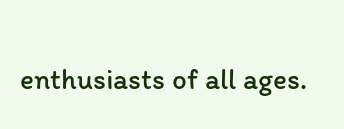enthusiasts of all ages.